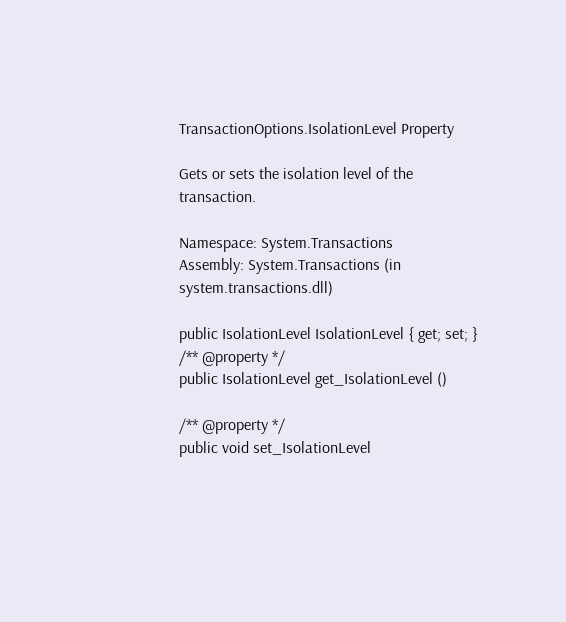TransactionOptions.IsolationLevel Property

Gets or sets the isolation level of the transaction.

Namespace: System.Transactions
Assembly: System.Transactions (in system.transactions.dll)

public IsolationLevel IsolationLevel { get; set; }
/** @property */
public IsolationLevel get_IsolationLevel ()

/** @property */
public void set_IsolationLevel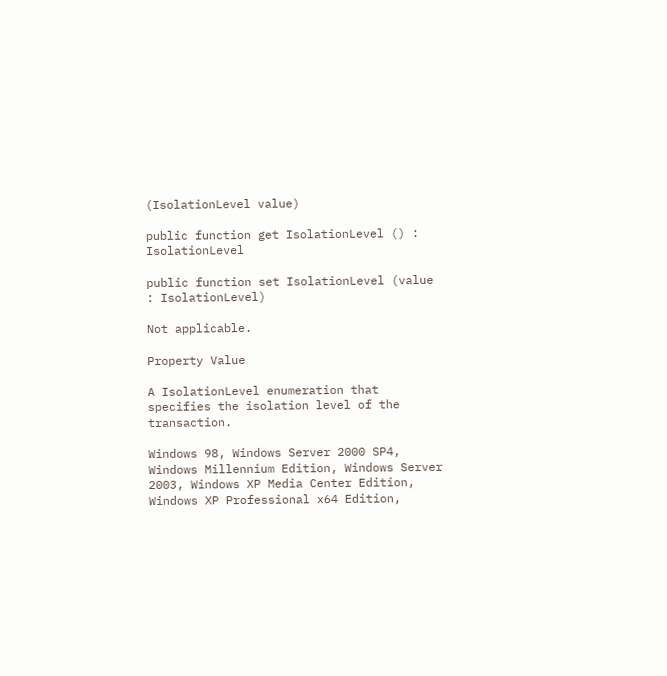(IsolationLevel value)

public function get IsolationLevel () : IsolationLevel

public function set IsolationLevel (value : IsolationLevel)

Not applicable.

Property Value

A IsolationLevel enumeration that specifies the isolation level of the transaction.

Windows 98, Windows Server 2000 SP4, Windows Millennium Edition, Windows Server 2003, Windows XP Media Center Edition, Windows XP Professional x64 Edition,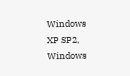Windows XP SP2, Windows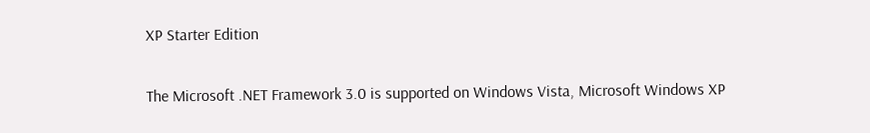XP Starter Edition

The Microsoft .NET Framework 3.0 is supported on Windows Vista, Microsoft Windows XP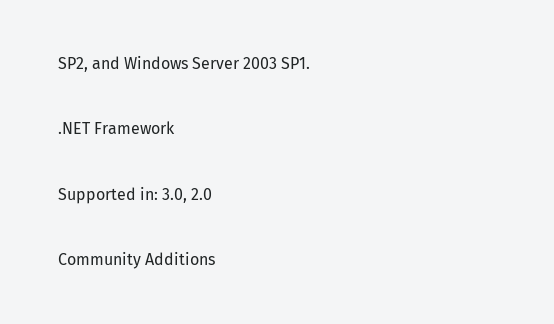SP2, and Windows Server 2003 SP1.

.NET Framework

Supported in: 3.0, 2.0

Community Additions